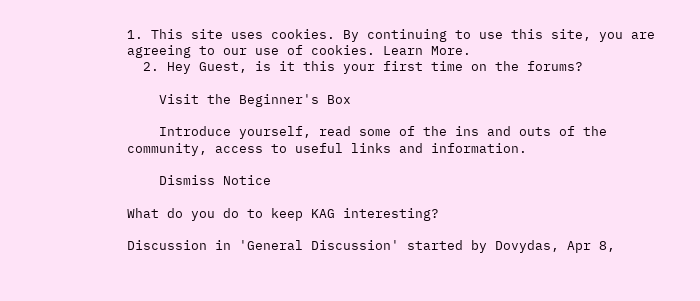1. This site uses cookies. By continuing to use this site, you are agreeing to our use of cookies. Learn More.
  2. Hey Guest, is it this your first time on the forums?

    Visit the Beginner's Box

    Introduce yourself, read some of the ins and outs of the community, access to useful links and information.

    Dismiss Notice

What do you do to keep KAG interesting?

Discussion in 'General Discussion' started by Dovydas, Apr 8,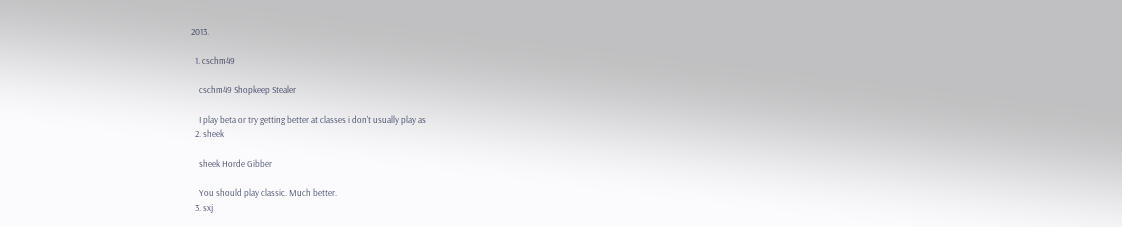2013.

  1. cschm49

    cschm49 Shopkeep Stealer

    I play beta or try getting better at classes i don't usually play as
  2. sheek

    sheek Horde Gibber

    You should play classic. Much better.
  3. sxj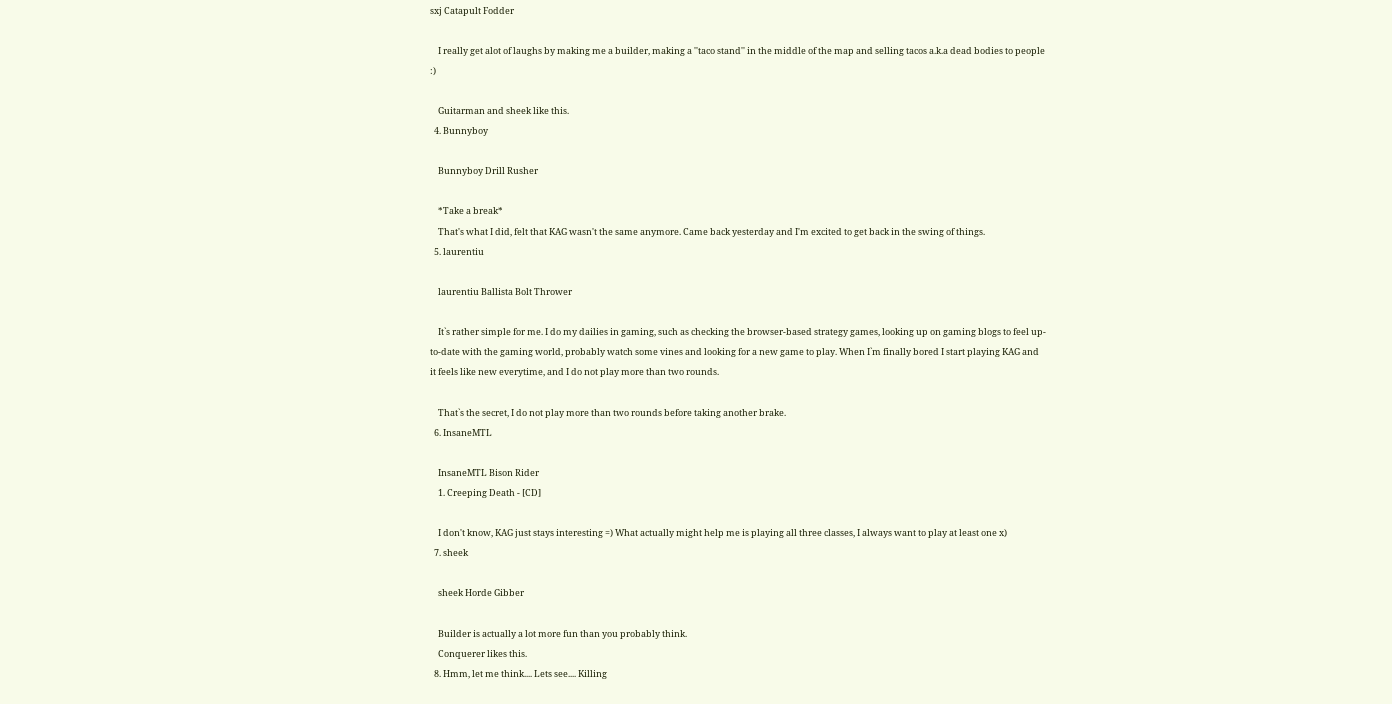sxj Catapult Fodder

    I really get alot of laughs by making me a builder, making a ''taco stand'' in the middle of the map and selling tacos a.k.a dead bodies to people :)

    Guitarman and sheek like this.
  4. Bunnyboy

    Bunnyboy Drill Rusher

    *Take a break*
    That's what I did, felt that KAG wasn't the same anymore. Came back yesterday and I'm excited to get back in the swing of things.
  5. laurentiu

    laurentiu Ballista Bolt Thrower

    It`s rather simple for me. I do my dailies in gaming, such as checking the browser-based strategy games, looking up on gaming blogs to feel up-to-date with the gaming world, probably watch some vines and looking for a new game to play. When I`m finally bored I start playing KAG and it feels like new everytime, and I do not play more than two rounds.

    That`s the secret, I do not play more than two rounds before taking another brake.
  6. InsaneMTL

    InsaneMTL Bison Rider
    1. Creeping Death - [CD]

    I don't know, KAG just stays interesting =) What actually might help me is playing all three classes, I always want to play at least one x)
  7. sheek

    sheek Horde Gibber

    Builder is actually a lot more fun than you probably think.
    Conquerer likes this.
  8. Hmm, let me think.... Lets see.... Killing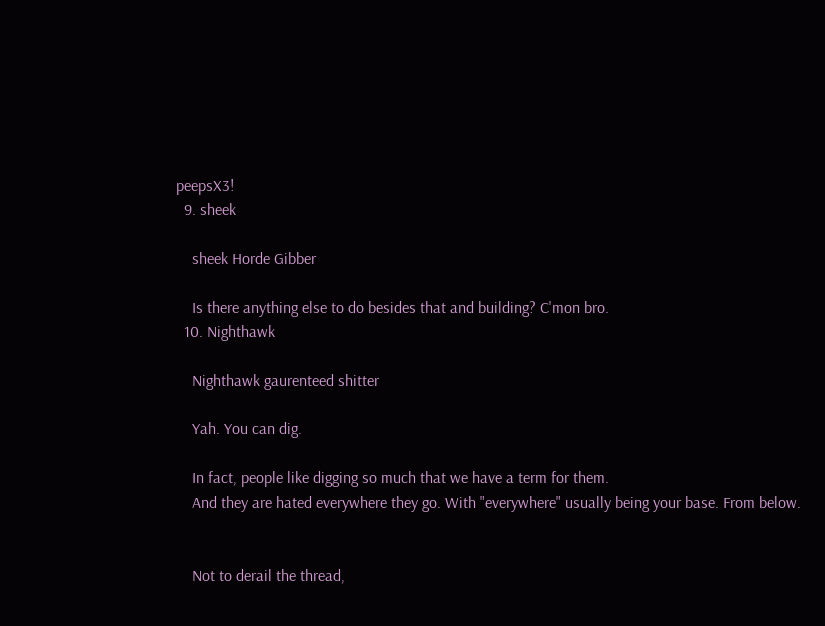peepsX3!
  9. sheek

    sheek Horde Gibber

    Is there anything else to do besides that and building? C'mon bro.
  10. Nighthawk

    Nighthawk gaurenteed shitter

    Yah. You can dig.

    In fact, people like digging so much that we have a term for them.
    And they are hated everywhere they go. With "everywhere" usually being your base. From below.


    Not to derail the thread,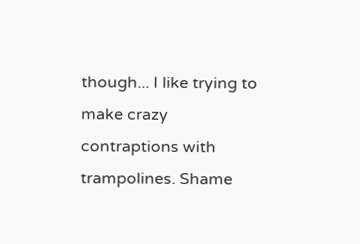though... I like trying to make crazy contraptions with trampolines. Shame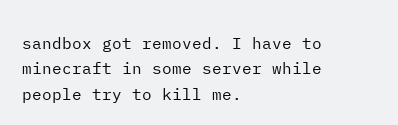sandbox got removed. I have to minecraft in some server while people try to kill me.